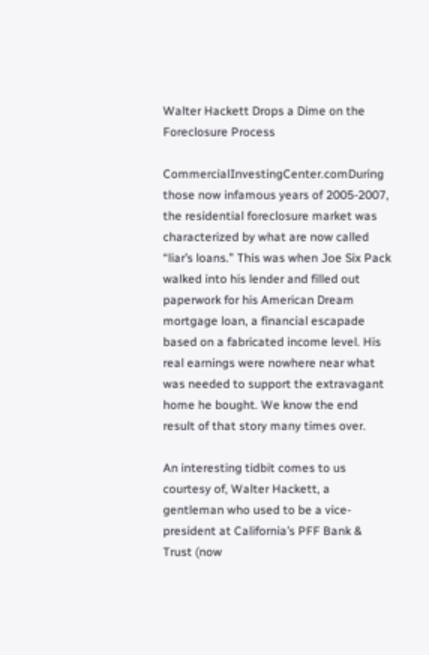Walter Hackett Drops a Dime on the Foreclosure Process

CommercialInvestingCenter.comDuring those now infamous years of 2005-2007, the residential foreclosure market was characterized by what are now called “liar’s loans.” This was when Joe Six Pack walked into his lender and filled out paperwork for his American Dream mortgage loan, a financial escapade based on a fabricated income level. His real earnings were nowhere near what was needed to support the extravagant home he bought. We know the end result of that story many times over.

An interesting tidbit comes to us courtesy of, Walter Hackett, a gentleman who used to be a vice-president at California’s PFF Bank & Trust (now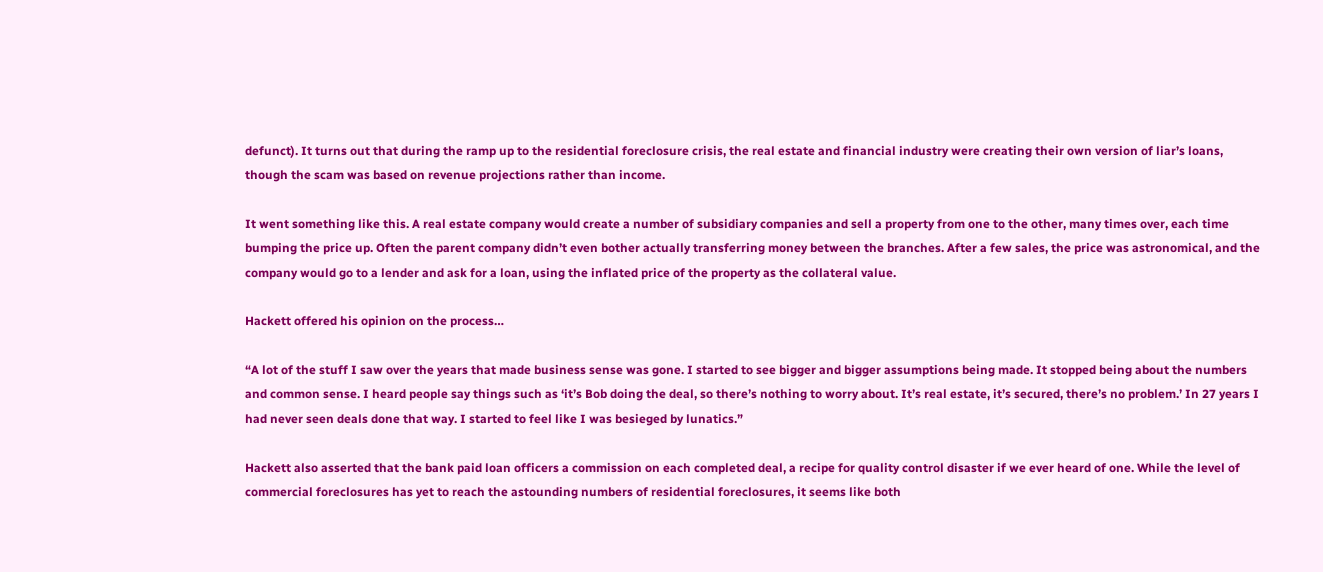defunct). It turns out that during the ramp up to the residential foreclosure crisis, the real estate and financial industry were creating their own version of liar’s loans, though the scam was based on revenue projections rather than income.

It went something like this. A real estate company would create a number of subsidiary companies and sell a property from one to the other, many times over, each time bumping the price up. Often the parent company didn’t even bother actually transferring money between the branches. After a few sales, the price was astronomical, and the company would go to a lender and ask for a loan, using the inflated price of the property as the collateral value.

Hackett offered his opinion on the process…

“A lot of the stuff I saw over the years that made business sense was gone. I started to see bigger and bigger assumptions being made. It stopped being about the numbers and common sense. I heard people say things such as ‘it’s Bob doing the deal, so there’s nothing to worry about. It’s real estate, it’s secured, there’s no problem.’ In 27 years I had never seen deals done that way. I started to feel like I was besieged by lunatics.”

Hackett also asserted that the bank paid loan officers a commission on each completed deal, a recipe for quality control disaster if we ever heard of one. While the level of commercial foreclosures has yet to reach the astounding numbers of residential foreclosures, it seems like both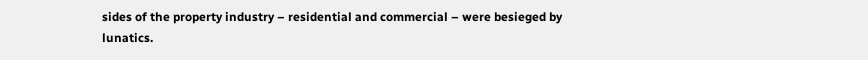sides of the property industry – residential and commercial – were besieged by lunatics.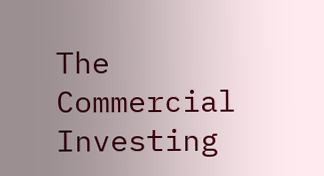The Commercial Investing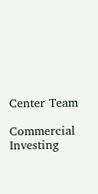Center Team

Commercial Investing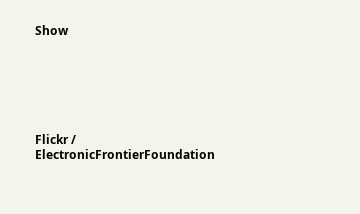Show






Flickr / ElectronicFrontierFoundation